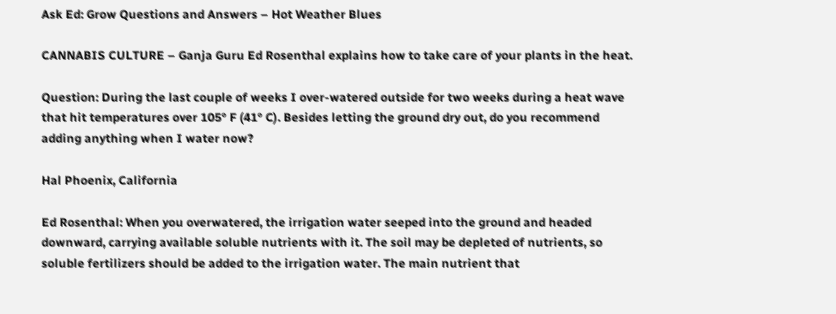Ask Ed: Grow Questions and Answers – Hot Weather Blues

CANNABIS CULTURE – Ganja Guru Ed Rosenthal explains how to take care of your plants in the heat.

Question: During the last couple of weeks I over-watered outside for two weeks during a heat wave that hit temperatures over 105° F (41° C). Besides letting the ground dry out, do you recommend adding anything when I water now?

Hal Phoenix, California

Ed Rosenthal: When you overwatered, the irrigation water seeped into the ground and headed downward, carrying available soluble nutrients with it. The soil may be depleted of nutrients, so soluble fertilizers should be added to the irrigation water. The main nutrient that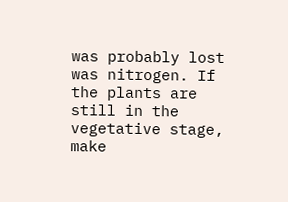was probably lost was nitrogen. If the plants are still in the vegetative stage, make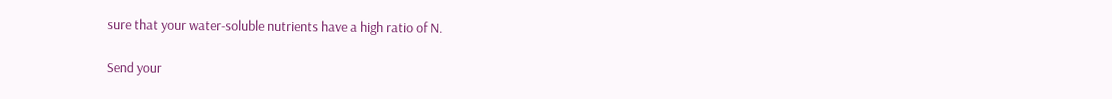sure that your water-soluble nutrients have a high ratio of N.

Send your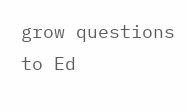grow questions to Ed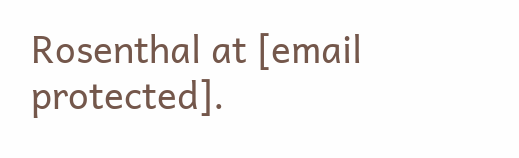Rosenthal at [email protected].